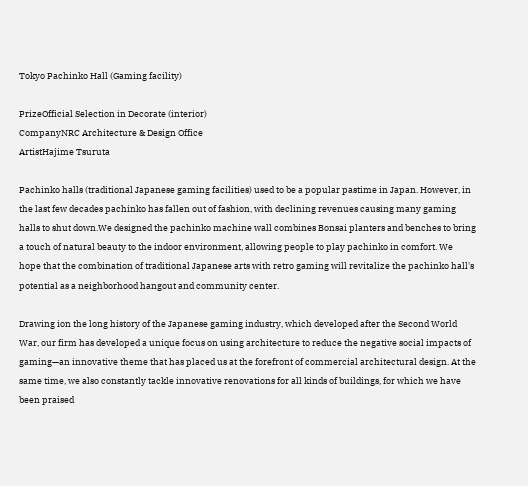Tokyo Pachinko Hall (Gaming facility)

PrizeOfficial Selection in Decorate (interior)
CompanyNRC Architecture & Design Office
ArtistHajime Tsuruta

Pachinko halls (traditional Japanese gaming facilities) used to be a popular pastime in Japan. However, in the last few decades pachinko has fallen out of fashion, with declining revenues causing many gaming halls to shut down.We designed the pachinko machine wall combines Bonsai planters and benches to bring a touch of natural beauty to the indoor environment, allowing people to play pachinko in comfort. We hope that the combination of traditional Japanese arts with retro gaming will revitalize the pachinko hall's potential as a neighborhood hangout and community center.

Drawing ion the long history of the Japanese gaming industry, which developed after the Second World War, our firm has developed a unique focus on using architecture to reduce the negative social impacts of gaming—an innovative theme that has placed us at the forefront of commercial architectural design. At the same time, we also constantly tackle innovative renovations for all kinds of buildings, for which we have been praised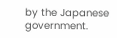by the Japanese government.